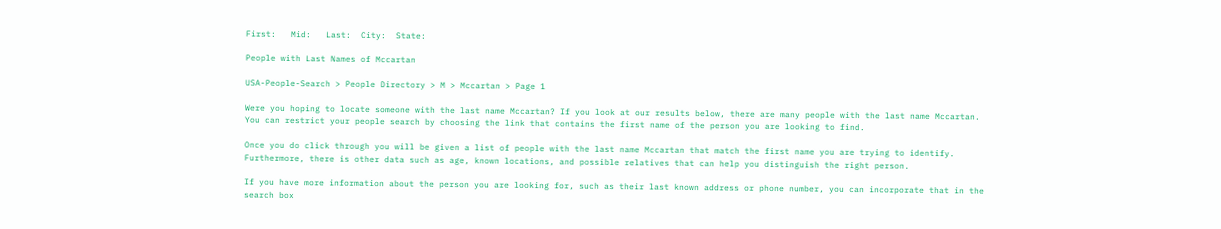First:   Mid:   Last:  City:  State:

People with Last Names of Mccartan

USA-People-Search > People Directory > M > Mccartan > Page 1

Were you hoping to locate someone with the last name Mccartan? If you look at our results below, there are many people with the last name Mccartan. You can restrict your people search by choosing the link that contains the first name of the person you are looking to find.

Once you do click through you will be given a list of people with the last name Mccartan that match the first name you are trying to identify. Furthermore, there is other data such as age, known locations, and possible relatives that can help you distinguish the right person.

If you have more information about the person you are looking for, such as their last known address or phone number, you can incorporate that in the search box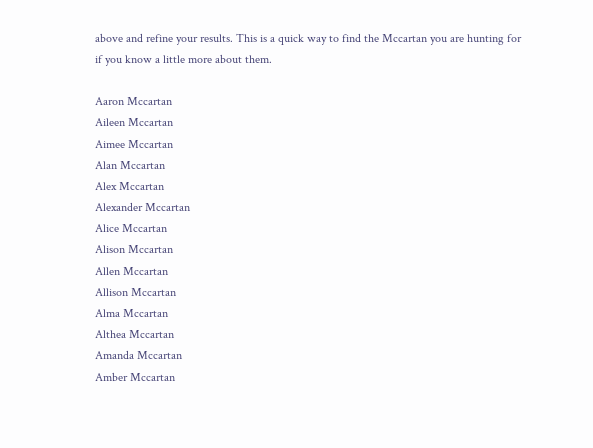above and refine your results. This is a quick way to find the Mccartan you are hunting for if you know a little more about them.

Aaron Mccartan
Aileen Mccartan
Aimee Mccartan
Alan Mccartan
Alex Mccartan
Alexander Mccartan
Alice Mccartan
Alison Mccartan
Allen Mccartan
Allison Mccartan
Alma Mccartan
Althea Mccartan
Amanda Mccartan
Amber Mccartan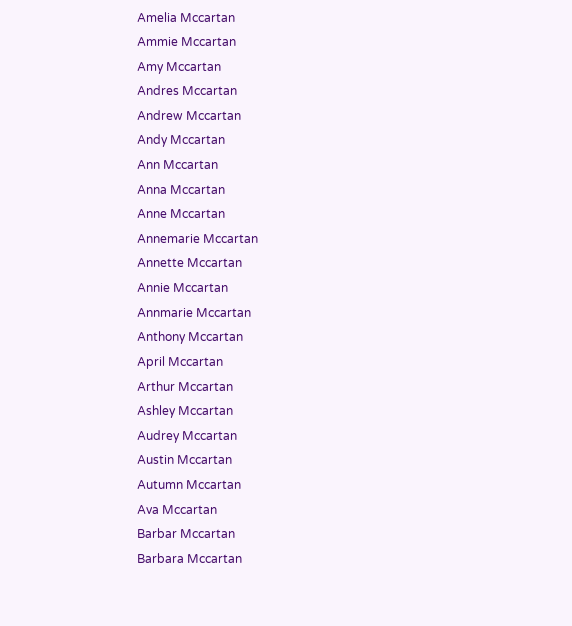Amelia Mccartan
Ammie Mccartan
Amy Mccartan
Andres Mccartan
Andrew Mccartan
Andy Mccartan
Ann Mccartan
Anna Mccartan
Anne Mccartan
Annemarie Mccartan
Annette Mccartan
Annie Mccartan
Annmarie Mccartan
Anthony Mccartan
April Mccartan
Arthur Mccartan
Ashley Mccartan
Audrey Mccartan
Austin Mccartan
Autumn Mccartan
Ava Mccartan
Barbar Mccartan
Barbara Mccartan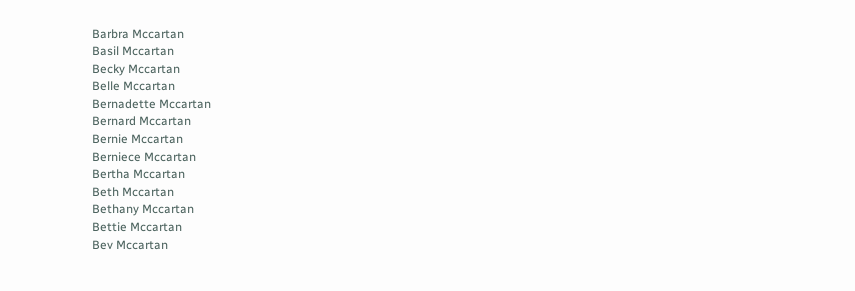Barbra Mccartan
Basil Mccartan
Becky Mccartan
Belle Mccartan
Bernadette Mccartan
Bernard Mccartan
Bernie Mccartan
Berniece Mccartan
Bertha Mccartan
Beth Mccartan
Bethany Mccartan
Bettie Mccartan
Bev Mccartan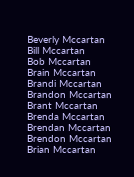Beverly Mccartan
Bill Mccartan
Bob Mccartan
Brain Mccartan
Brandi Mccartan
Brandon Mccartan
Brant Mccartan
Brenda Mccartan
Brendan Mccartan
Brendon Mccartan
Brian Mccartan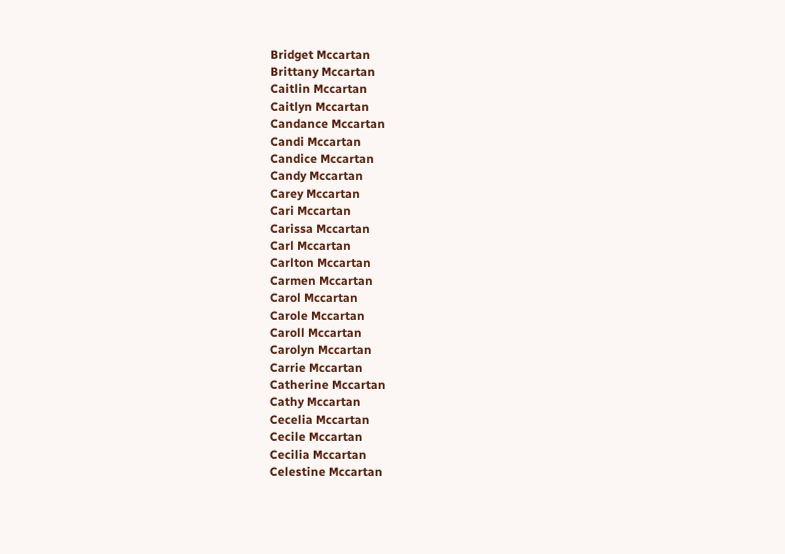Bridget Mccartan
Brittany Mccartan
Caitlin Mccartan
Caitlyn Mccartan
Candance Mccartan
Candi Mccartan
Candice Mccartan
Candy Mccartan
Carey Mccartan
Cari Mccartan
Carissa Mccartan
Carl Mccartan
Carlton Mccartan
Carmen Mccartan
Carol Mccartan
Carole Mccartan
Caroll Mccartan
Carolyn Mccartan
Carrie Mccartan
Catherine Mccartan
Cathy Mccartan
Cecelia Mccartan
Cecile Mccartan
Cecilia Mccartan
Celestine Mccartan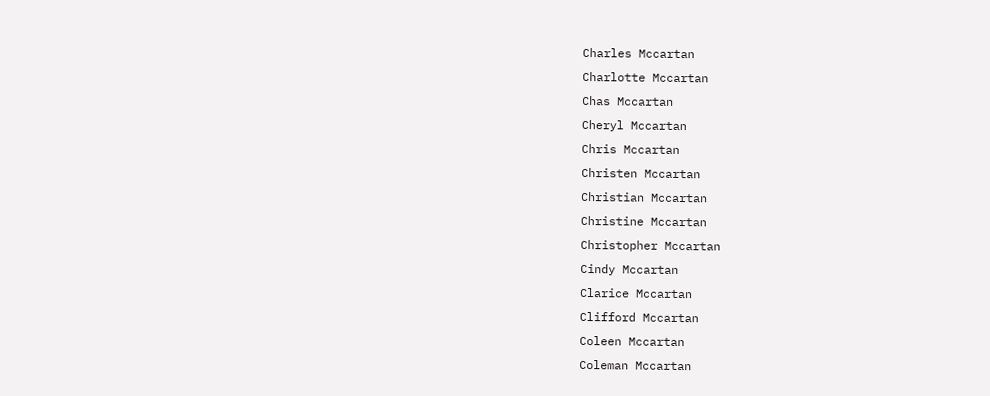Charles Mccartan
Charlotte Mccartan
Chas Mccartan
Cheryl Mccartan
Chris Mccartan
Christen Mccartan
Christian Mccartan
Christine Mccartan
Christopher Mccartan
Cindy Mccartan
Clarice Mccartan
Clifford Mccartan
Coleen Mccartan
Coleman Mccartan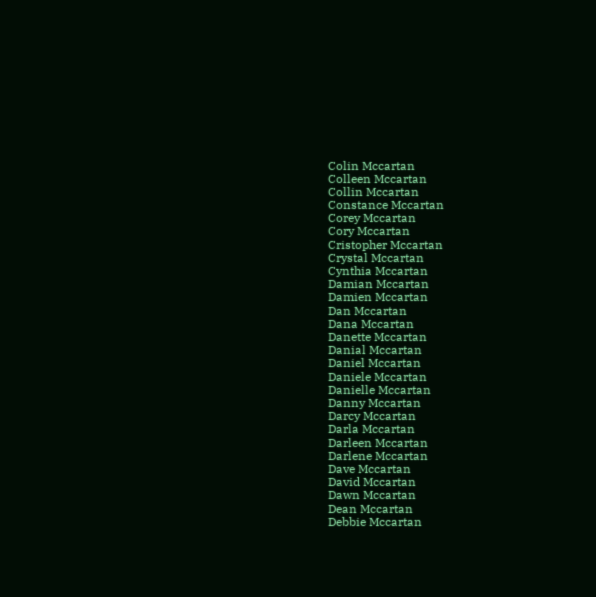Colin Mccartan
Colleen Mccartan
Collin Mccartan
Constance Mccartan
Corey Mccartan
Cory Mccartan
Cristopher Mccartan
Crystal Mccartan
Cynthia Mccartan
Damian Mccartan
Damien Mccartan
Dan Mccartan
Dana Mccartan
Danette Mccartan
Danial Mccartan
Daniel Mccartan
Daniele Mccartan
Danielle Mccartan
Danny Mccartan
Darcy Mccartan
Darla Mccartan
Darleen Mccartan
Darlene Mccartan
Dave Mccartan
David Mccartan
Dawn Mccartan
Dean Mccartan
Debbie Mccartan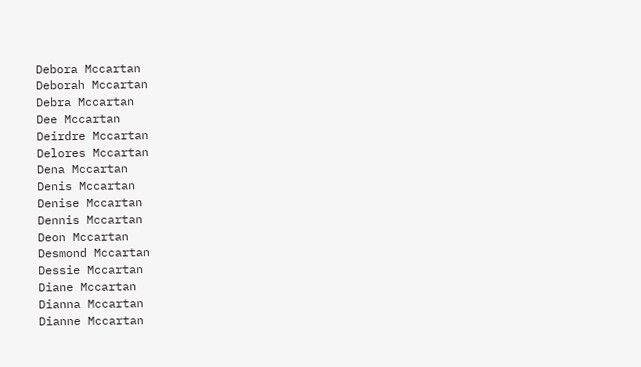Debora Mccartan
Deborah Mccartan
Debra Mccartan
Dee Mccartan
Deirdre Mccartan
Delores Mccartan
Dena Mccartan
Denis Mccartan
Denise Mccartan
Dennis Mccartan
Deon Mccartan
Desmond Mccartan
Dessie Mccartan
Diane Mccartan
Dianna Mccartan
Dianne Mccartan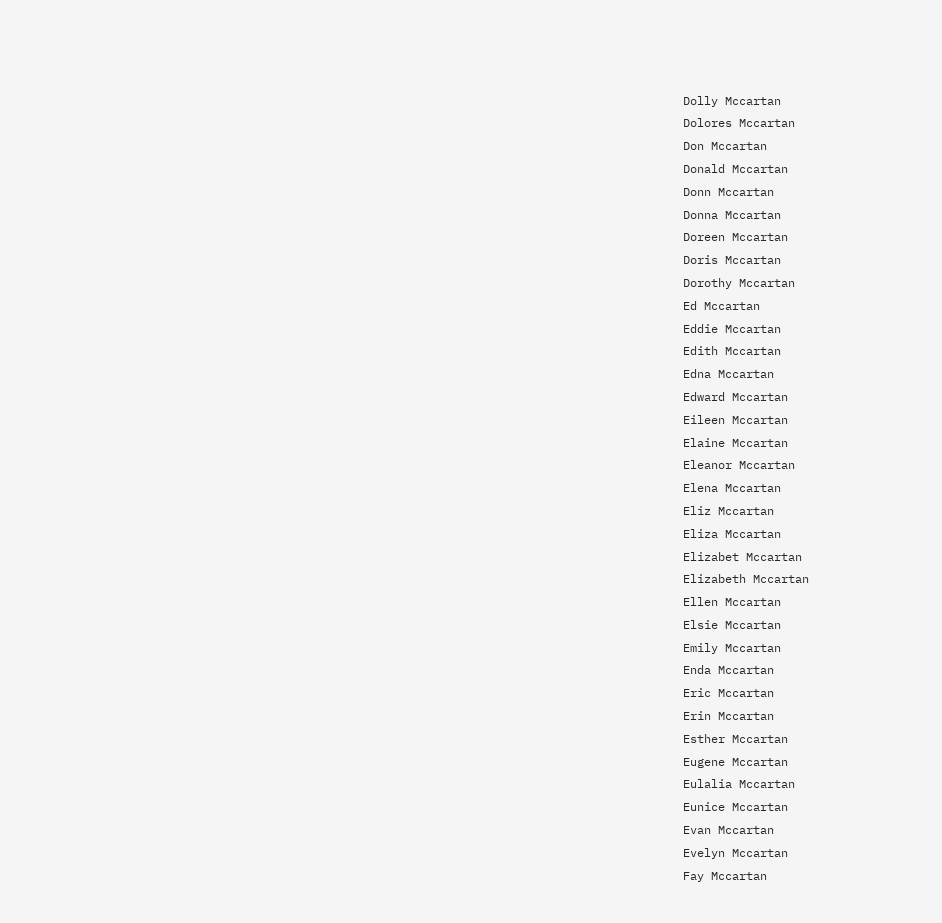Dolly Mccartan
Dolores Mccartan
Don Mccartan
Donald Mccartan
Donn Mccartan
Donna Mccartan
Doreen Mccartan
Doris Mccartan
Dorothy Mccartan
Ed Mccartan
Eddie Mccartan
Edith Mccartan
Edna Mccartan
Edward Mccartan
Eileen Mccartan
Elaine Mccartan
Eleanor Mccartan
Elena Mccartan
Eliz Mccartan
Eliza Mccartan
Elizabet Mccartan
Elizabeth Mccartan
Ellen Mccartan
Elsie Mccartan
Emily Mccartan
Enda Mccartan
Eric Mccartan
Erin Mccartan
Esther Mccartan
Eugene Mccartan
Eulalia Mccartan
Eunice Mccartan
Evan Mccartan
Evelyn Mccartan
Fay Mccartan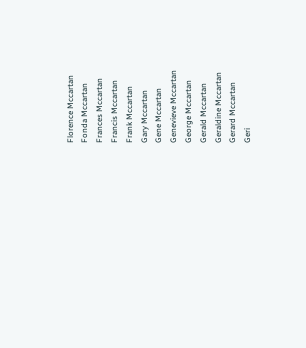Florence Mccartan
Fonda Mccartan
Frances Mccartan
Francis Mccartan
Frank Mccartan
Gary Mccartan
Gene Mccartan
Genevieve Mccartan
George Mccartan
Gerald Mccartan
Geraldine Mccartan
Gerard Mccartan
Geri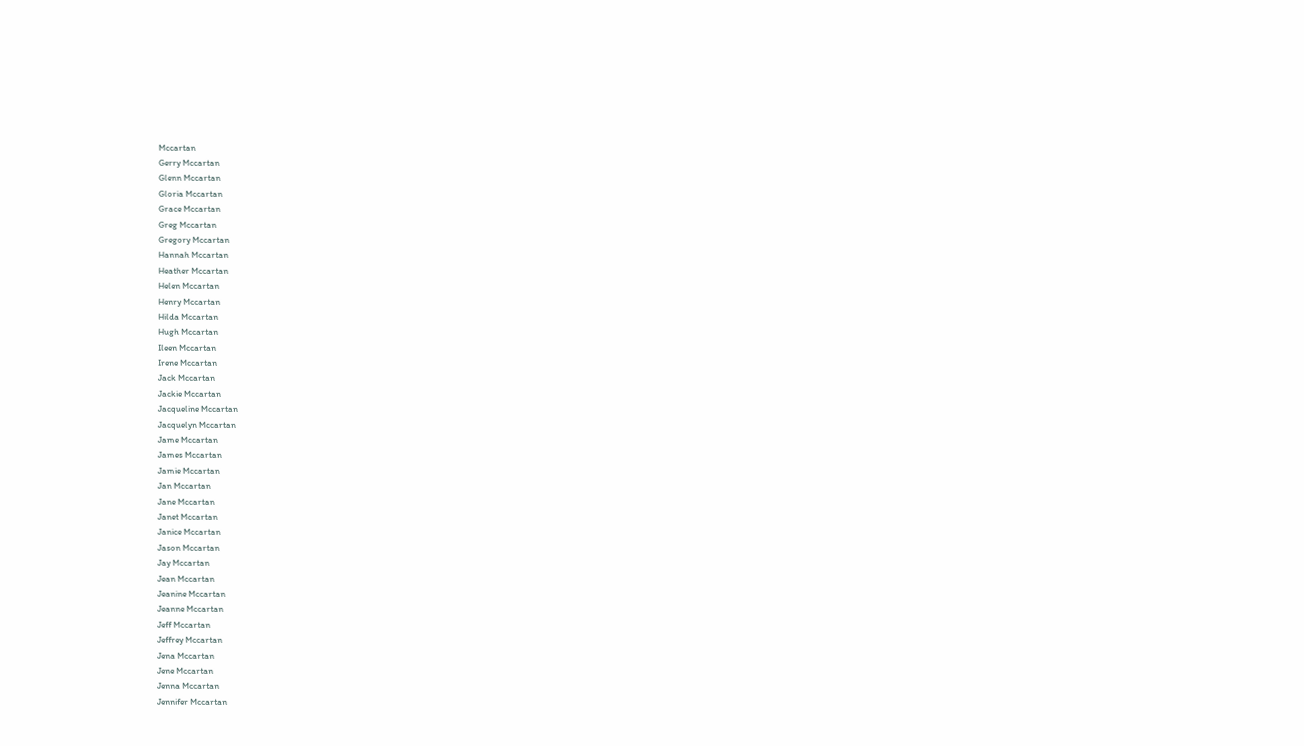Mccartan
Gerry Mccartan
Glenn Mccartan
Gloria Mccartan
Grace Mccartan
Greg Mccartan
Gregory Mccartan
Hannah Mccartan
Heather Mccartan
Helen Mccartan
Henry Mccartan
Hilda Mccartan
Hugh Mccartan
Ileen Mccartan
Irene Mccartan
Jack Mccartan
Jackie Mccartan
Jacqueline Mccartan
Jacquelyn Mccartan
Jame Mccartan
James Mccartan
Jamie Mccartan
Jan Mccartan
Jane Mccartan
Janet Mccartan
Janice Mccartan
Jason Mccartan
Jay Mccartan
Jean Mccartan
Jeanine Mccartan
Jeanne Mccartan
Jeff Mccartan
Jeffrey Mccartan
Jena Mccartan
Jene Mccartan
Jenna Mccartan
Jennifer Mccartan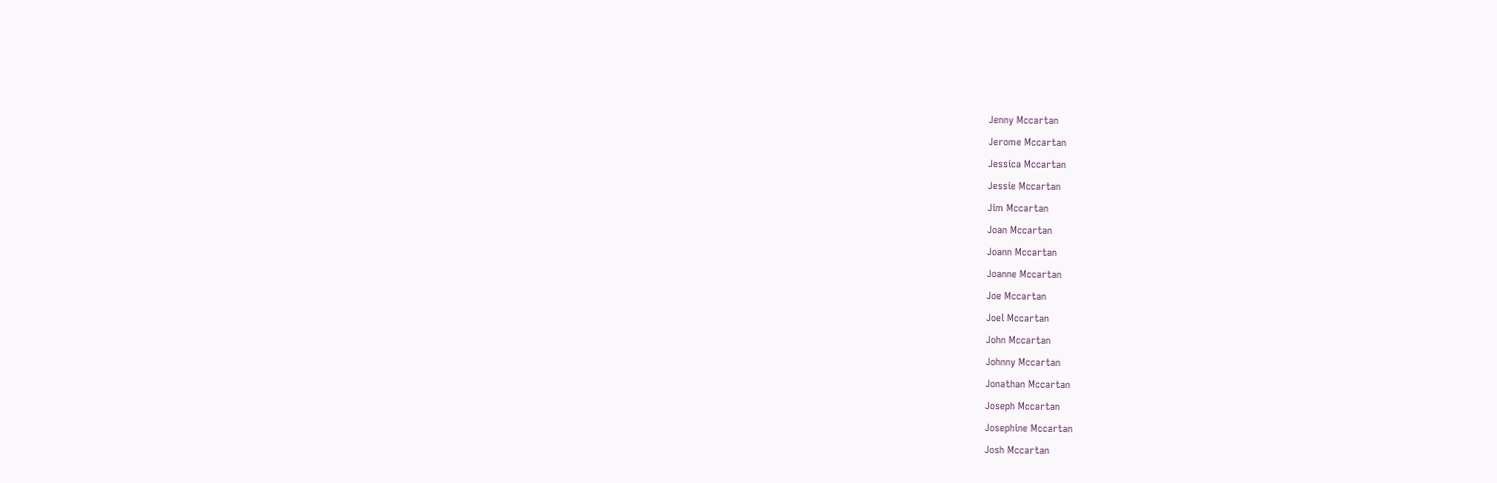Jenny Mccartan
Jerome Mccartan
Jessica Mccartan
Jessie Mccartan
Jim Mccartan
Joan Mccartan
Joann Mccartan
Joanne Mccartan
Joe Mccartan
Joel Mccartan
John Mccartan
Johnny Mccartan
Jonathan Mccartan
Joseph Mccartan
Josephine Mccartan
Josh Mccartan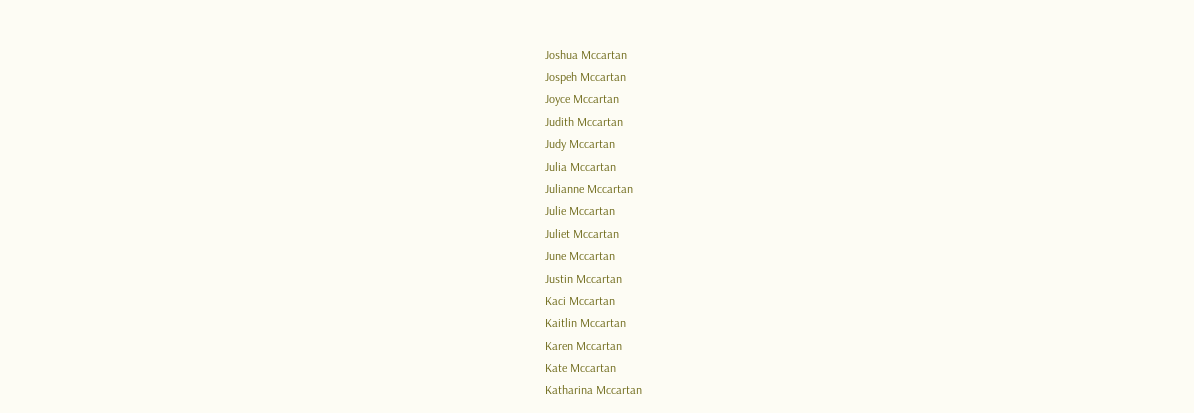Joshua Mccartan
Jospeh Mccartan
Joyce Mccartan
Judith Mccartan
Judy Mccartan
Julia Mccartan
Julianne Mccartan
Julie Mccartan
Juliet Mccartan
June Mccartan
Justin Mccartan
Kaci Mccartan
Kaitlin Mccartan
Karen Mccartan
Kate Mccartan
Katharina Mccartan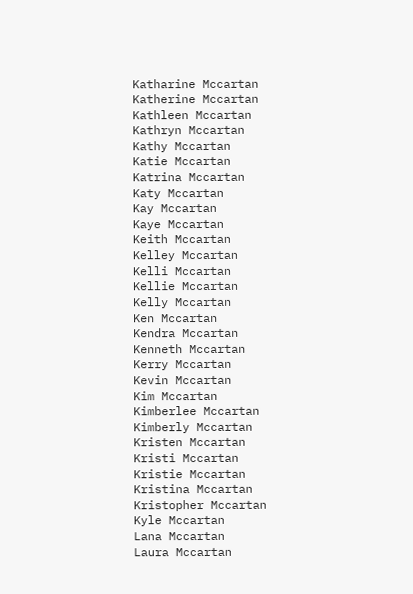Katharine Mccartan
Katherine Mccartan
Kathleen Mccartan
Kathryn Mccartan
Kathy Mccartan
Katie Mccartan
Katrina Mccartan
Katy Mccartan
Kay Mccartan
Kaye Mccartan
Keith Mccartan
Kelley Mccartan
Kelli Mccartan
Kellie Mccartan
Kelly Mccartan
Ken Mccartan
Kendra Mccartan
Kenneth Mccartan
Kerry Mccartan
Kevin Mccartan
Kim Mccartan
Kimberlee Mccartan
Kimberly Mccartan
Kristen Mccartan
Kristi Mccartan
Kristie Mccartan
Kristina Mccartan
Kristopher Mccartan
Kyle Mccartan
Lana Mccartan
Laura Mccartan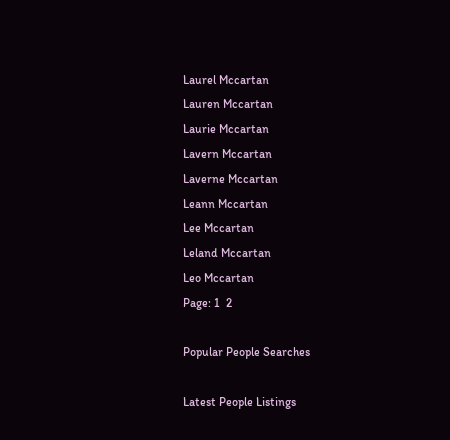Laurel Mccartan
Lauren Mccartan
Laurie Mccartan
Lavern Mccartan
Laverne Mccartan
Leann Mccartan
Lee Mccartan
Leland Mccartan
Leo Mccartan
Page: 1  2

Popular People Searches

Latest People Listings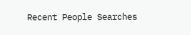Recent People Searches